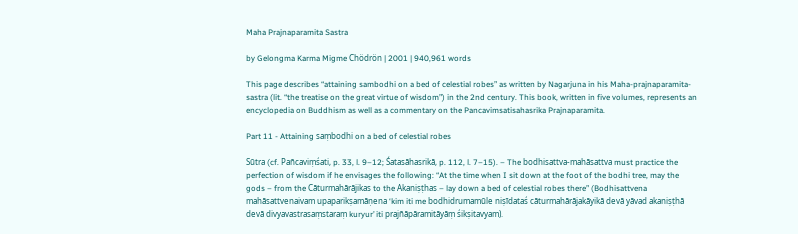Maha Prajnaparamita Sastra

by Gelongma Karma Migme Chödrön | 2001 | 940,961 words

This page describes “attaining sambodhi on a bed of celestial robes” as written by Nagarjuna in his Maha-prajnaparamita-sastra (lit. “the treatise on the great virtue of wisdom”) in the 2nd century. This book, written in five volumes, represents an encyclopedia on Buddhism as well as a commentary on the Pancavimsatisahasrika Prajnaparamita.

Part 11 - Attaining saṃbodhi on a bed of celestial robes

Sūtra (cf. Pañcaviṃśati, p. 33, l. 9–12; Śatasāhasrikā, p. 112, l. 7–15). – The bodhisattva-mahāsattva must practice the perfection of wisdom if he envisages the following: “At the time when I sit down at the foot of the bodhi tree, may the gods – from the Cāturmahārājikas to the Akaniṣṭhas – lay down a bed of celestial robes there” (Bodhisattvena mahāsattvenaivam upaparikṣamāṇena ‘kim iti me bodhidrumamūle niṣīdataś cāturmahārājakāyikā devā yāvad akaniṣṭhā devā divyavastrasaṃstaraṃ kuryur’ iti prajñāpāramitāyāṃ śikṣitavyam).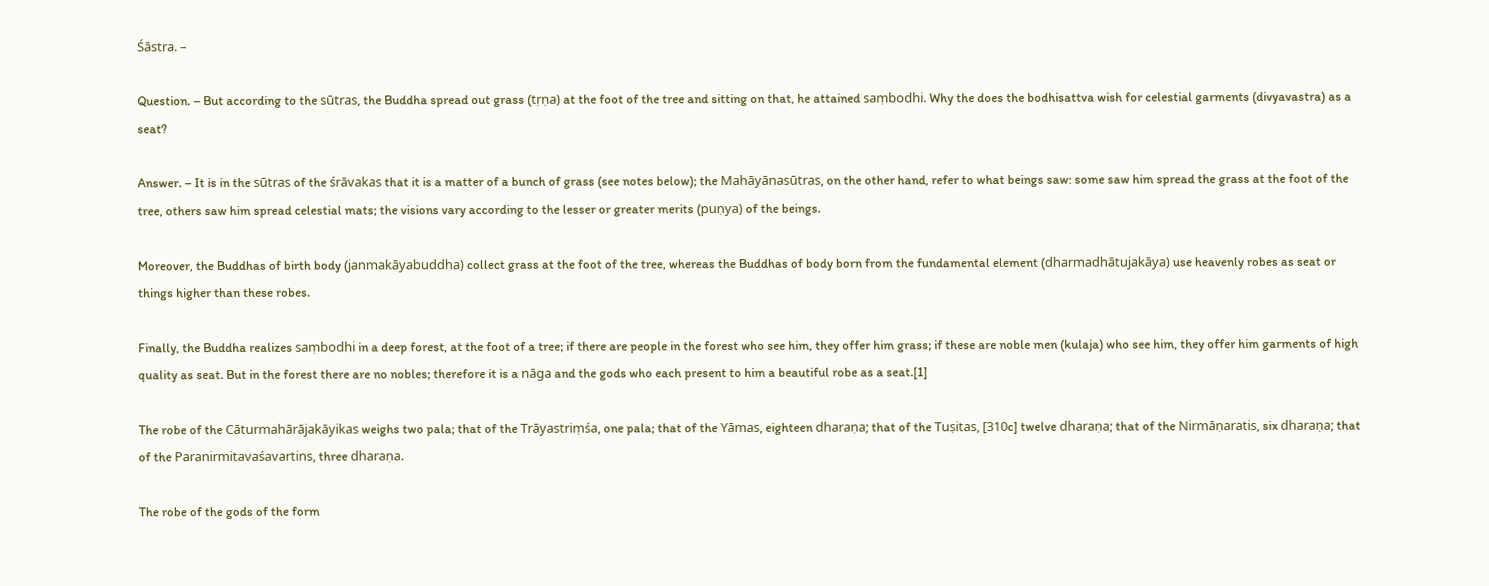Śāstra. –

Question. – But according to the sūtras, the Buddha spread out grass (tṛṇa) at the foot of the tree and sitting on that, he attained saṃbodhi. Why the does the bodhisattva wish for celestial garments (divyavastra) as a seat?

Answer. – It is in the sūtras of the śrāvakas that it is a matter of a bunch of grass (see notes below); the Mahāyānasūtras, on the other hand, refer to what beings saw: some saw him spread the grass at the foot of the tree, others saw him spread celestial mats; the visions vary according to the lesser or greater merits (puṇya) of the beings.

Moreover, the Buddhas of birth body (janmakāyabuddha) collect grass at the foot of the tree, whereas the Buddhas of body born from the fundamental element (dharmadhātujakāya) use heavenly robes as seat or things higher than these robes.

Finally, the Buddha realizes saṃbodhi in a deep forest, at the foot of a tree; if there are people in the forest who see him, they offer him grass; if these are noble men (kulaja) who see him, they offer him garments of high quality as seat. But in the forest there are no nobles; therefore it is a nāga and the gods who each present to him a beautiful robe as a seat.[1]

The robe of the Cāturmahārājakāyikas weighs two pala; that of the Trāyastriṃśa, one pala; that of the Yāmas, eighteen dharaṇa; that of the Tuṣitas, [310c] twelve dharaṇa; that of the Nirmāṇaratis, six dharaṇa; that of the Paranirmitavaśavartins, three dharaṇa.

The robe of the gods of the form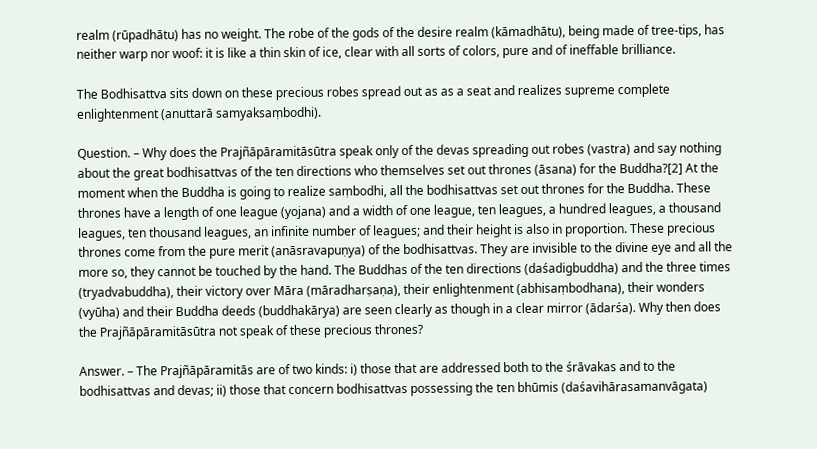realm (rūpadhātu) has no weight. The robe of the gods of the desire realm (kāmadhātu), being made of tree-tips, has neither warp nor woof: it is like a thin skin of ice, clear with all sorts of colors, pure and of ineffable brilliance.

The Bodhisattva sits down on these precious robes spread out as as a seat and realizes supreme complete enlightenment (anuttarā samyaksaṃbodhi).

Question. – Why does the Prajñāpāramitāsūtra speak only of the devas spreading out robes (vastra) and say nothing about the great bodhisattvas of the ten directions who themselves set out thrones (āsana) for the Buddha?[2] At the moment when the Buddha is going to realize saṃbodhi, all the bodhisattvas set out thrones for the Buddha. These thrones have a length of one league (yojana) and a width of one league, ten leagues, a hundred leagues, a thousand leagues, ten thousand leagues, an infinite number of leagues; and their height is also in proportion. These precious thrones come from the pure merit (anāsravapuṇya) of the bodhisattvas. They are invisible to the divine eye and all the more so, they cannot be touched by the hand. The Buddhas of the ten directions (daśadigbuddha) and the three times (tryadvabuddha), their victory over Māra (māradharṣaṇa), their enlightenment (abhisaṃbodhana), their wonders (vyūha) and their Buddha deeds (buddhakārya) are seen clearly as though in a clear mirror (ādarśa). Why then does the Prajñāpāramitāsūtra not speak of these precious thrones?

Answer. – The Prajñāpāramitās are of two kinds: i) those that are addressed both to the śrāvakas and to the bodhisattvas and devas; ii) those that concern bodhisattvas possessing the ten bhūmis (daśavihārasamanvāgata)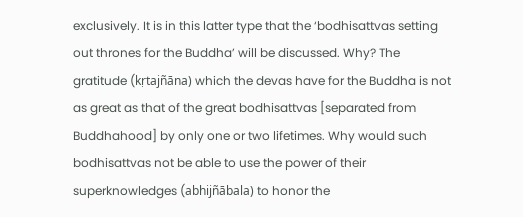exclusively. It is in this latter type that the ‘bodhisattvas setting out thrones for the Buddha’ will be discussed. Why? The gratitude (kṛtajñāna) which the devas have for the Buddha is not as great as that of the great bodhisattvas [separated from Buddhahood] by only one or two lifetimes. Why would such bodhisattvas not be able to use the power of their superknowledges (abhijñābala) to honor the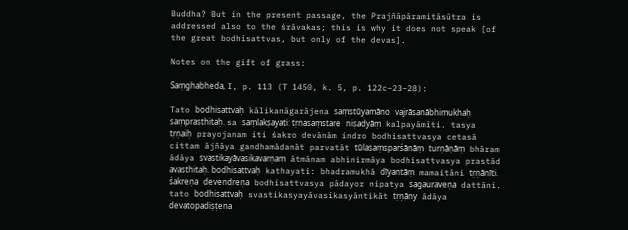Buddha? But in the present passage, the Prajñāpāramitāsūtra is addressed also to the śrāvakas; this is why it does not speak [of the great bodhisattvas, but only of the devas].

Notes on the gift of grass:

Saṃghabheda, I, p. 113 (T 1450, k. 5, p. 122c–23–28):

Tato bodhisattvaḥ kālikanāgarājena saṃstūyamāno vajrāsanābhimukhaḥ saṃprasthitaḥ. sa saṃlakṣayati: tṛnasaṃstare niṣadyāṃ kalpayāmīti. tasya tṛṇaiḥ prayojanam iti śakro devānām indro bodhisattvasya cetasā cittam ājñāya gandhamādanāt parvatāt tūlasaṃsparśānāṃ turṇāṇāṃ bhāram ādāya svastikayāvasikavarṇam ātmānam abhinirmāya bodhisattvasya prastād avasthitaḥ. bodhisattvaḥ kathayati: bhadramukhā dīyantāṃ mamaitāni tṛṇānīti. śakreṇa devendreṇa bodhisattvasya pādayor nipatya sagauraveṇa dattāni. tato bodhisattvaḥ svastikasyayāvasikasyāntikāt tṛṇāny ādāya devatopadiṣṭena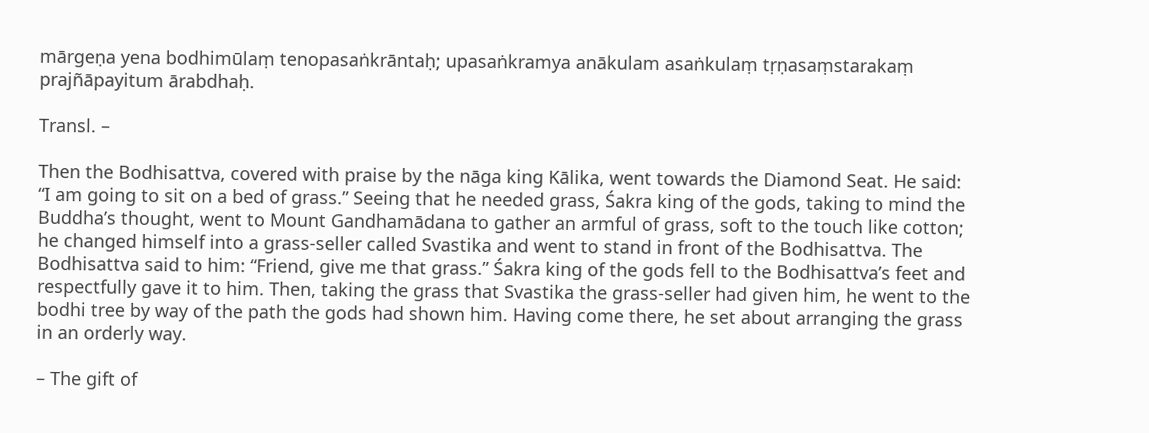mārgeṇa yena bodhimūlaṃ tenopasaṅkrāntaḥ; upasaṅkramya anākulam asaṅkulaṃ tṛṇasaṃstarakaṃ prajñāpayitum ārabdhaḥ.

Transl. –

Then the Bodhisattva, covered with praise by the nāga king Kālika, went towards the Diamond Seat. He said: “I am going to sit on a bed of grass.” Seeing that he needed grass, Śakra king of the gods, taking to mind the Buddha’s thought, went to Mount Gandhamādana to gather an armful of grass, soft to the touch like cotton; he changed himself into a grass-seller called Svastika and went to stand in front of the Bodhisattva. The Bodhisattva said to him: “Friend, give me that grass.” Śakra king of the gods fell to the Bodhisattva’s feet and respectfully gave it to him. Then, taking the grass that Svastika the grass-seller had given him, he went to the bodhi tree by way of the path the gods had shown him. Having come there, he set about arranging the grass in an orderly way.

– The gift of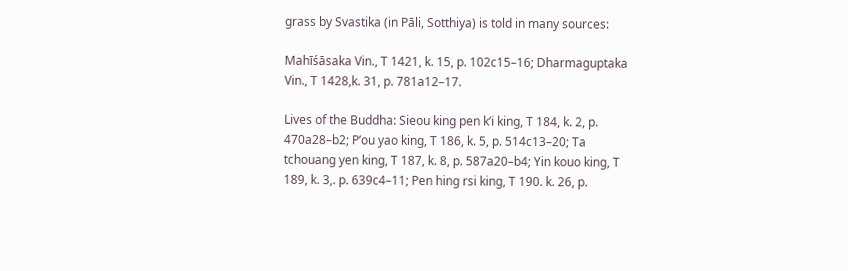grass by Svastika (in Pāli, Sotthiya) is told in many sources:

Mahīśāsaka Vin., T 1421, k. 15, p. 102c15–16; Dharmaguptaka Vin., T 1428,k. 31, p. 781a12–17.

Lives of the Buddha: Sieou king pen k’i king, T 184, k. 2, p. 470a28–b2; P’ou yao king, T 186, k. 5, p. 514c13–20; Ta tchouang yen king, T 187, k. 8, p. 587a20–b4; Yin kouo king, T 189, k. 3,. p. 639c4–11; Pen hing rsi king, T 190. k. 26, p.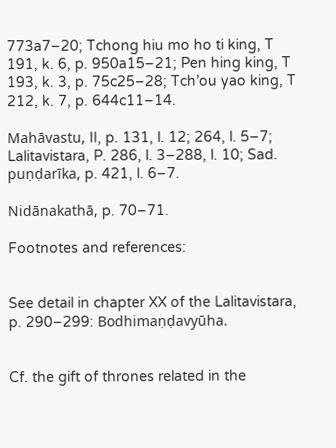773a7–20; Tchong hiu mo ho ti king, T 191, k. 6, p. 950a15–21; Pen hing king, T 193, k. 3, p. 75c25–28; Tch’ou yao king, T 212, k. 7, p. 644c11–14.

Mahāvastu, II, p. 131, l. 12; 264, l. 5–7; Lalitavistara, P. 286, l. 3–288, l. 10; Sad. puṇḍarīka, p. 421, l. 6–7.

Nidānakathā, p. 70–71.

Footnotes and references:


See detail in chapter XX of the Lalitavistara, p. 290–299: Bodhimaṇḍavyūha.


Cf. the gift of thrones related in the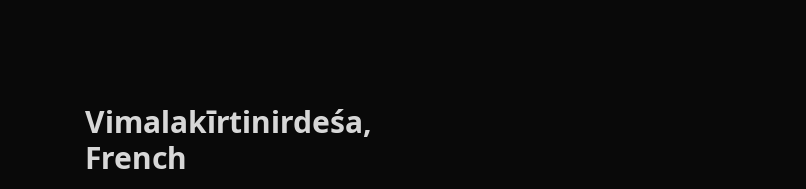Vimalakīrtinirdeśa, French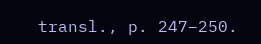transl., p. 247–250.